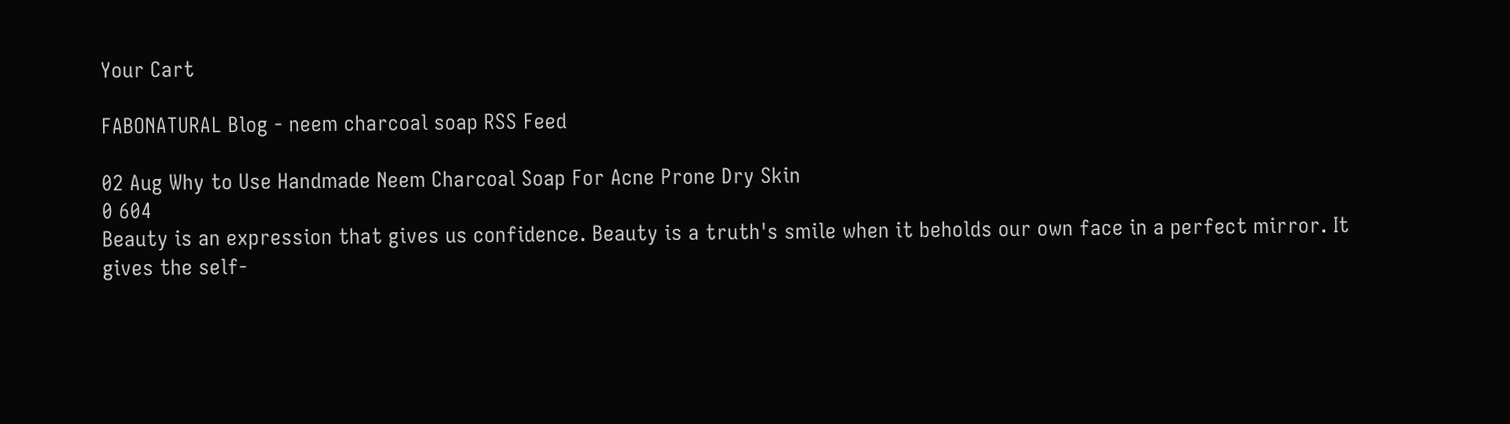Your Cart

FABONATURAL Blog - neem charcoal soap RSS Feed

02 Aug Why to Use Handmade Neem Charcoal Soap For Acne Prone Dry Skin
0 604
Beauty is an expression that gives us confidence. Beauty is a truth's smile when it beholds our own face in a perfect mirror. It gives the self-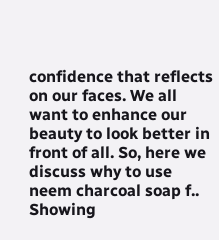confidence that reflects on our faces. We all want to enhance our beauty to look better in front of all. So, here we discuss why to use neem charcoal soap f..
Showing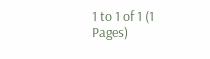1 to 1 of 1 (1 Pages)